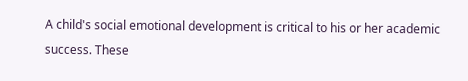A child's social emotional development is critical to his or her academic success. These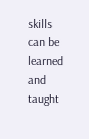skills can be learned and taught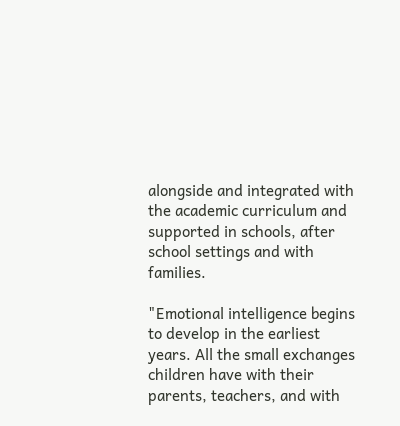alongside and integrated with the academic curriculum and supported in schools, after school settings and with families.

"Emotional intelligence begins to develop in the earliest years. All the small exchanges children have with their parents, teachers, and with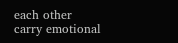each other carry emotional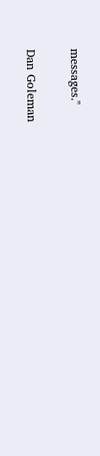messages."

Dan Goleman